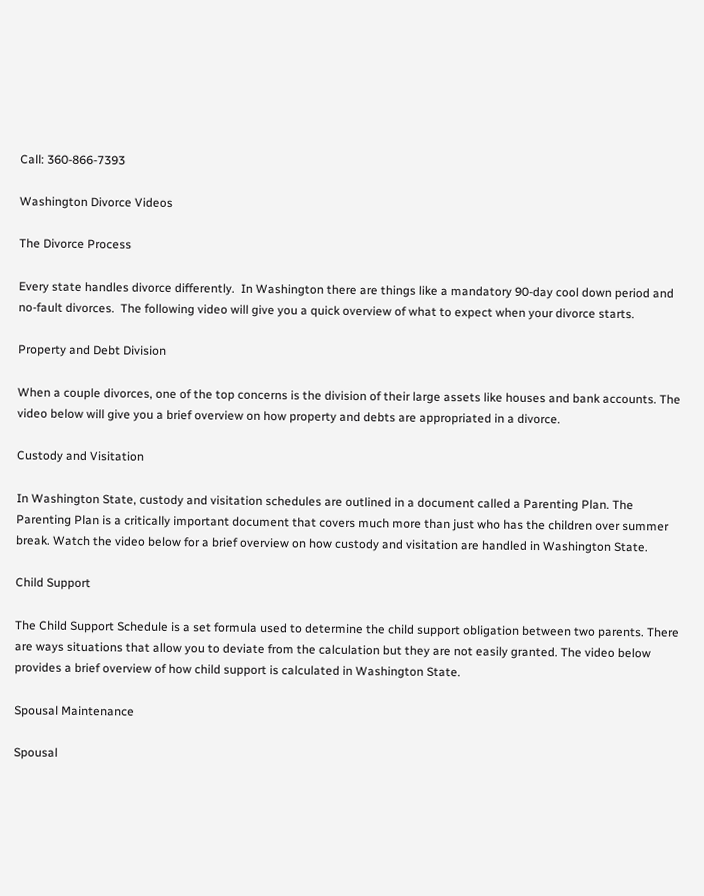Call: 360-866-7393

Washington Divorce Videos

The Divorce Process

Every state handles divorce differently.  In Washington there are things like a mandatory 90-day cool down period and no-fault divorces.  The following video will give you a quick overview of what to expect when your divorce starts.

Property and Debt Division

When a couple divorces, one of the top concerns is the division of their large assets like houses and bank accounts. The video below will give you a brief overview on how property and debts are appropriated in a divorce.

Custody and Visitation

In Washington State, custody and visitation schedules are outlined in a document called a Parenting Plan. The Parenting Plan is a critically important document that covers much more than just who has the children over summer break. Watch the video below for a brief overview on how custody and visitation are handled in Washington State.

Child Support

The Child Support Schedule is a set formula used to determine the child support obligation between two parents. There are ways situations that allow you to deviate from the calculation but they are not easily granted. The video below provides a brief overview of how child support is calculated in Washington State.

Spousal Maintenance

Spousal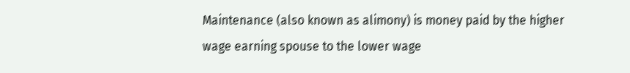Maintenance (also known as alimony) is money paid by the higher wage earning spouse to the lower wage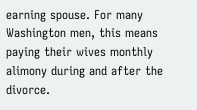earning spouse. For many Washington men, this means paying their wives monthly alimony during and after the divorce.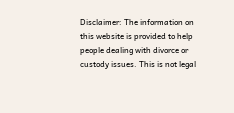Disclaimer: The information on this website is provided to help people dealing with divorce or custody issues. This is not legal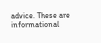advice. These are informational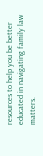resources to help you be better educated in navigating family law matters.